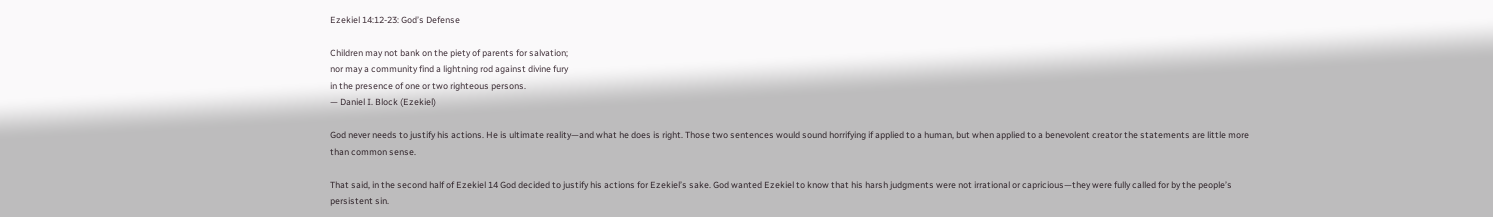Ezekiel 14:12-23: God’s Defense

Children may not bank on the piety of parents for salvation;
nor may a community find a lightning rod against divine fury
in the presence of one or two righteous persons.
— Daniel I. Block (Ezekiel)

God never needs to justify his actions. He is ultimate reality—and what he does is right. Those two sentences would sound horrifying if applied to a human, but when applied to a benevolent creator the statements are little more than common sense.

That said, in the second half of Ezekiel 14 God decided to justify his actions for Ezekiel’s sake. God wanted Ezekiel to know that his harsh judgments were not irrational or capricious—they were fully called for by the people’s persistent sin.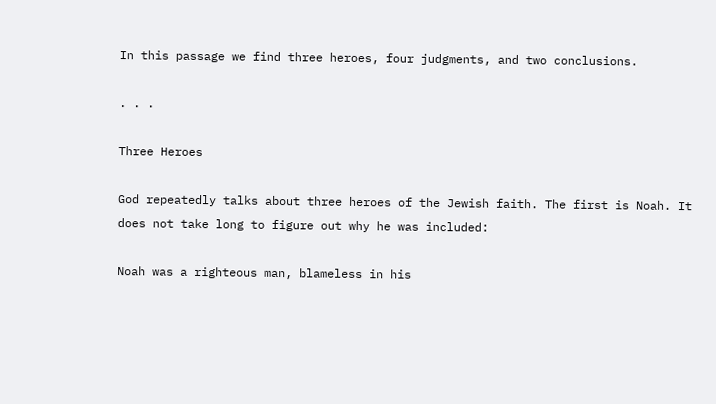In this passage we find three heroes, four judgments, and two conclusions.

. . .

Three Heroes

God repeatedly talks about three heroes of the Jewish faith. The first is Noah. It does not take long to figure out why he was included:

Noah was a righteous man, blameless in his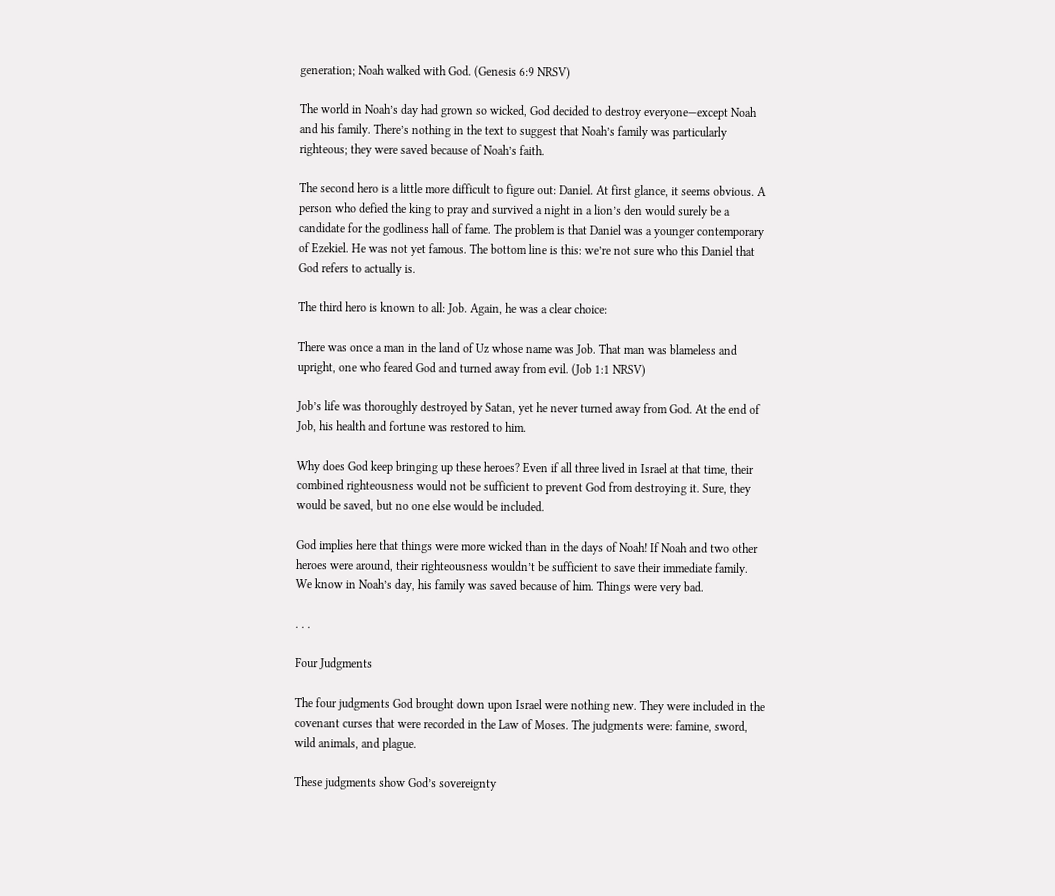generation; Noah walked with God. (Genesis 6:9 NRSV)

The world in Noah’s day had grown so wicked, God decided to destroy everyone—except Noah and his family. There’s nothing in the text to suggest that Noah’s family was particularly righteous; they were saved because of Noah’s faith.

The second hero is a little more difficult to figure out: Daniel. At first glance, it seems obvious. A person who defied the king to pray and survived a night in a lion’s den would surely be a candidate for the godliness hall of fame. The problem is that Daniel was a younger contemporary of Ezekiel. He was not yet famous. The bottom line is this: we’re not sure who this Daniel that God refers to actually is.

The third hero is known to all: Job. Again, he was a clear choice:

There was once a man in the land of Uz whose name was Job. That man was blameless and upright, one who feared God and turned away from evil. (Job 1:1 NRSV)

Job’s life was thoroughly destroyed by Satan, yet he never turned away from God. At the end of Job, his health and fortune was restored to him.

Why does God keep bringing up these heroes? Even if all three lived in Israel at that time, their combined righteousness would not be sufficient to prevent God from destroying it. Sure, they would be saved, but no one else would be included.

God implies here that things were more wicked than in the days of Noah! If Noah and two other heroes were around, their righteousness wouldn’t be sufficient to save their immediate family. We know in Noah’s day, his family was saved because of him. Things were very bad.

. . .

Four Judgments

The four judgments God brought down upon Israel were nothing new. They were included in the covenant curses that were recorded in the Law of Moses. The judgments were: famine, sword, wild animals, and plague.

These judgments show God’s sovereignty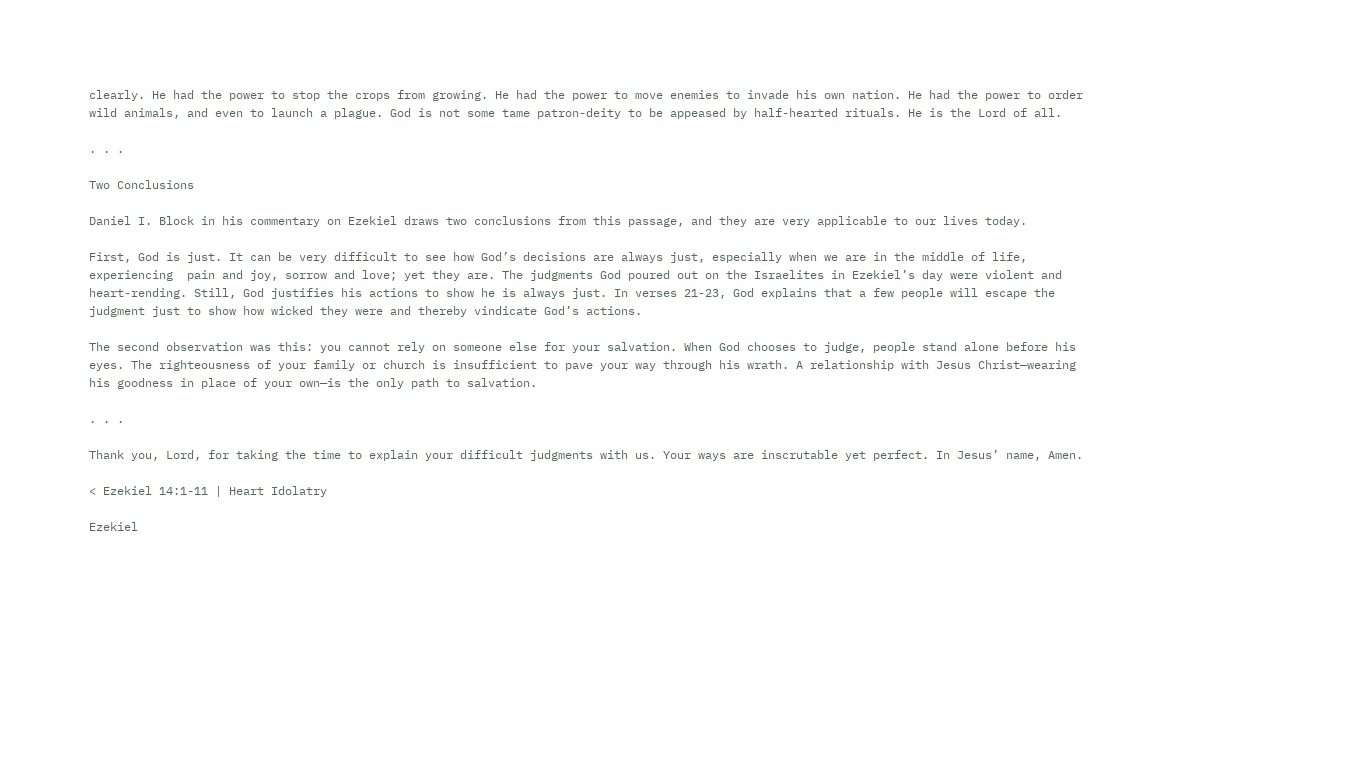clearly. He had the power to stop the crops from growing. He had the power to move enemies to invade his own nation. He had the power to order wild animals, and even to launch a plague. God is not some tame patron-deity to be appeased by half-hearted rituals. He is the Lord of all.

. . .

Two Conclusions

Daniel I. Block in his commentary on Ezekiel draws two conclusions from this passage, and they are very applicable to our lives today.

First, God is just. It can be very difficult to see how God’s decisions are always just, especially when we are in the middle of life, experiencing  pain and joy, sorrow and love; yet they are. The judgments God poured out on the Israelites in Ezekiel’s day were violent and heart-rending. Still, God justifies his actions to show he is always just. In verses 21-23, God explains that a few people will escape the judgment just to show how wicked they were and thereby vindicate God’s actions.

The second observation was this: you cannot rely on someone else for your salvation. When God chooses to judge, people stand alone before his eyes. The righteousness of your family or church is insufficient to pave your way through his wrath. A relationship with Jesus Christ—wearing his goodness in place of your own—is the only path to salvation.

. . .

Thank you, Lord, for taking the time to explain your difficult judgments with us. Your ways are inscrutable yet perfect. In Jesus’ name, Amen.

< Ezekiel 14:1-11 | Heart Idolatry

Ezekiel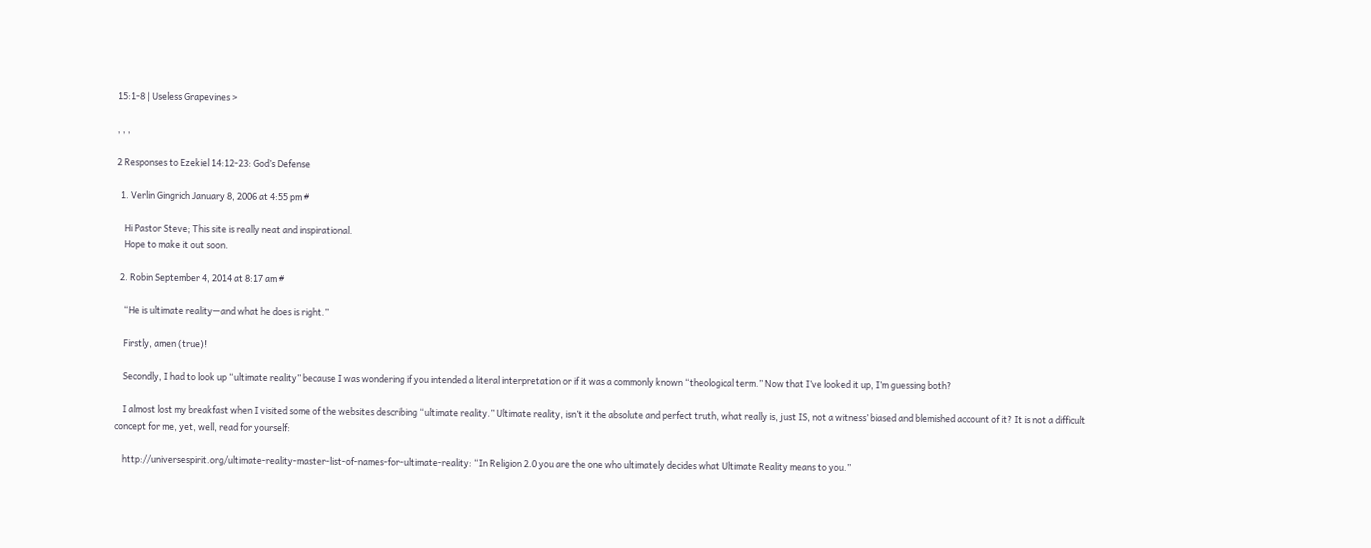15:1-8 | Useless Grapevines >

, , ,

2 Responses to Ezekiel 14:12-23: God’s Defense

  1. Verlin Gingrich January 8, 2006 at 4:55 pm #

    Hi Pastor Steve; This site is really neat and inspirational.
    Hope to make it out soon.

  2. Robin September 4, 2014 at 8:17 am #

    “He is ultimate reality—and what he does is right.”

    Firstly, amen (true)!

    Secondly, I had to look up “ultimate reality” because I was wondering if you intended a literal interpretation or if it was a commonly known “theological term.” Now that I’ve looked it up, I’m guessing both?

    I almost lost my breakfast when I visited some of the websites describing “ultimate reality.” Ultimate reality, isn’t it the absolute and perfect truth, what really is, just IS, not a witness’ biased and blemished account of it? It is not a difficult concept for me, yet, well, read for yourself:

    http://universespirit.org/ultimate-reality-master-list-of-names-for-ultimate-reality: “In Religion 2.0 you are the one who ultimately decides what Ultimate Reality means to you.”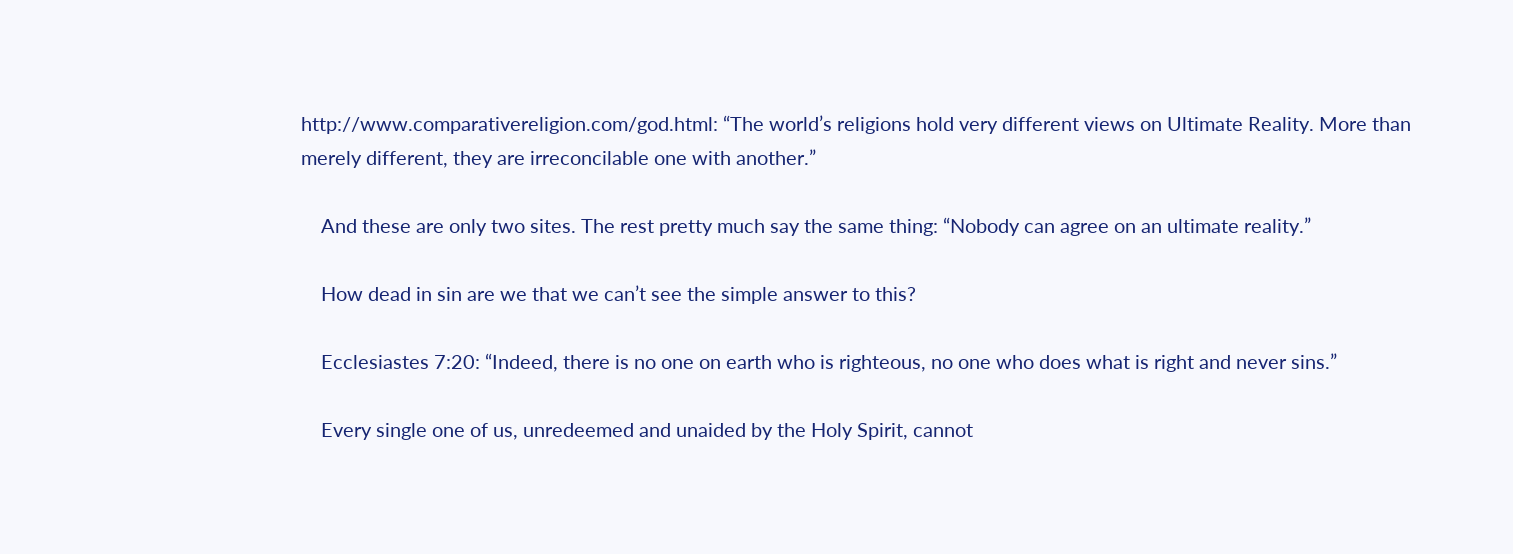http://www.comparativereligion.com/god.html: “The world’s religions hold very different views on Ultimate Reality. More than merely different, they are irreconcilable one with another.”

    And these are only two sites. The rest pretty much say the same thing: “Nobody can agree on an ultimate reality.”

    How dead in sin are we that we can’t see the simple answer to this?

    Ecclesiastes 7:20: “Indeed, there is no one on earth who is righteous, no one who does what is right and never sins.”

    Every single one of us, unredeemed and unaided by the Holy Spirit, cannot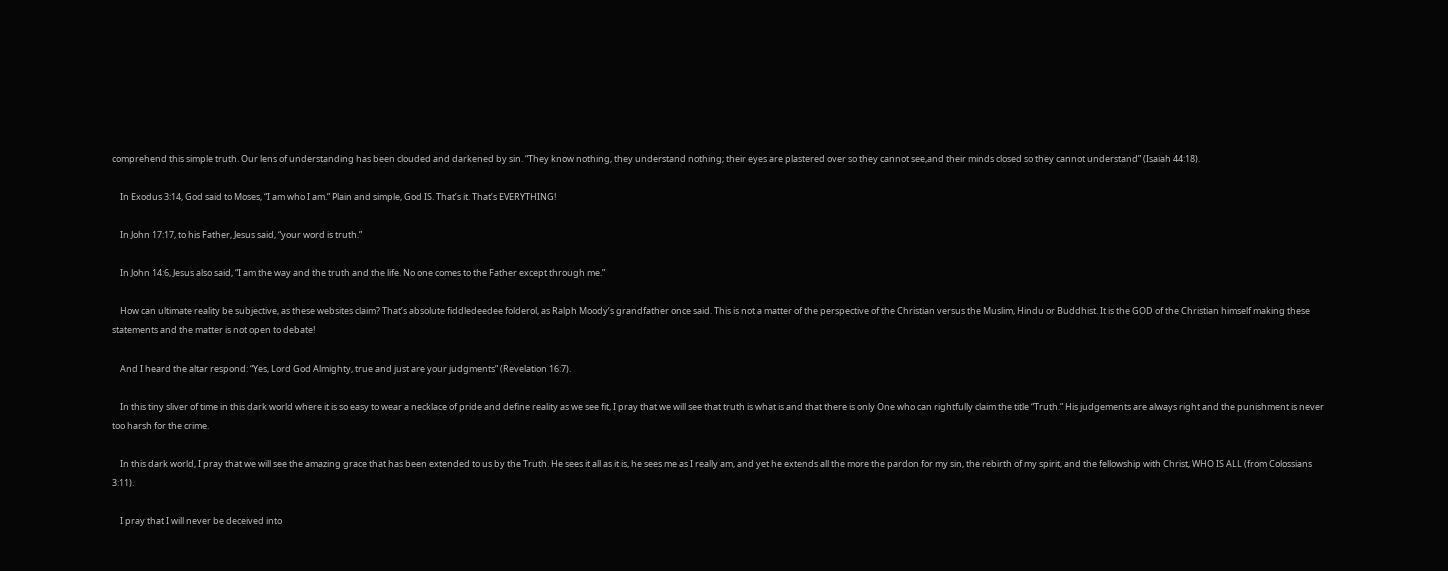comprehend this simple truth. Our lens of understanding has been clouded and darkened by sin. “They know nothing, they understand nothing; their eyes are plastered over so they cannot see,and their minds closed so they cannot understand” (Isaiah 44:18).

    In Exodus 3:14, God said to Moses, “I am who I am.” Plain and simple, God IS. That’s it. That’s EVERYTHING!

    In John 17:17, to his Father, Jesus said, “your word is truth.”

    In John 14:6, Jesus also said, “I am the way and the truth and the life. No one comes to the Father except through me.”

    How can ultimate reality be subjective, as these websites claim? That’s absolute fiddledeedee folderol, as Ralph Moody’s grandfather once said. This is not a matter of the perspective of the Christian versus the Muslim, Hindu or Buddhist. It is the GOD of the Christian himself making these statements and the matter is not open to debate!

    And I heard the altar respond: “Yes, Lord God Almighty, true and just are your judgments” (Revelation 16:7).

    In this tiny sliver of time in this dark world where it is so easy to wear a necklace of pride and define reality as we see fit, I pray that we will see that truth is what is and that there is only One who can rightfully claim the title “Truth.” His judgements are always right and the punishment is never too harsh for the crime.

    In this dark world, I pray that we will see the amazing grace that has been extended to us by the Truth. He sees it all as it is, he sees me as I really am, and yet he extends all the more the pardon for my sin, the rebirth of my spirit, and the fellowship with Christ, WHO IS ALL (from Colossians 3:11).

    I pray that I will never be deceived into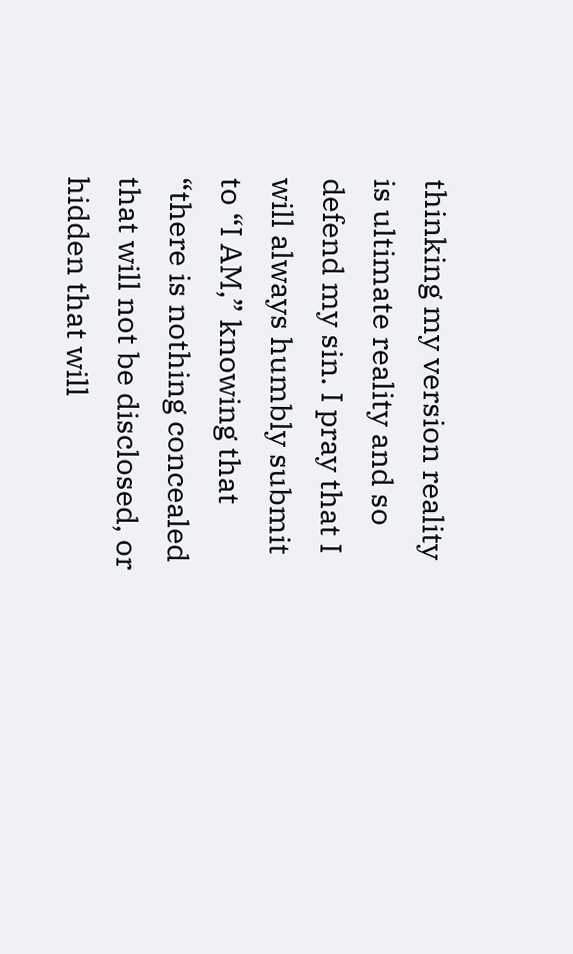thinking my version reality is ultimate reality and so defend my sin. I pray that I will always humbly submit to “I AM,” knowing that “there is nothing concealed that will not be disclosed, or hidden that will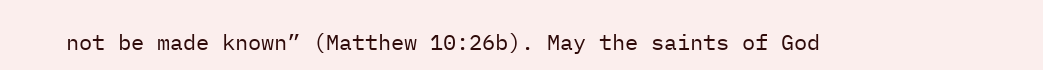not be made known” (Matthew 10:26b). May the saints of God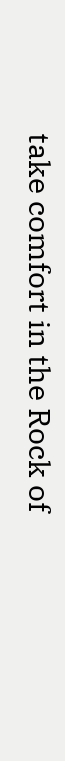take comfort in the Rock of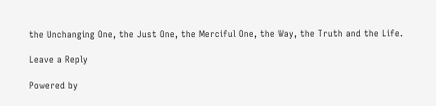the Unchanging One, the Just One, the Merciful One, the Way, the Truth and the Life.

Leave a Reply

Powered by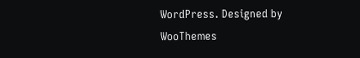WordPress. Designed by WooThemes